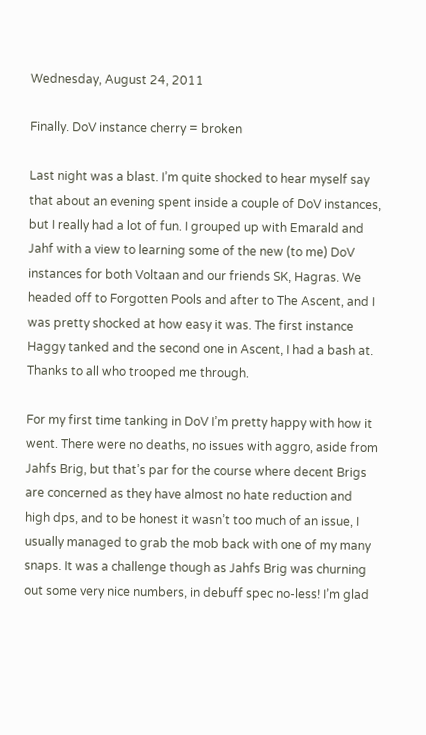Wednesday, August 24, 2011

Finally. DoV instance cherry = broken

Last night was a blast. I’m quite shocked to hear myself say that about an evening spent inside a couple of DoV instances, but I really had a lot of fun. I grouped up with Emarald and Jahf with a view to learning some of the new (to me) DoV instances for both Voltaan and our friends SK, Hagras. We headed off to Forgotten Pools and after to The Ascent, and I was pretty shocked at how easy it was. The first instance Haggy tanked and the second one in Ascent, I had a bash at. Thanks to all who trooped me through.

For my first time tanking in DoV I’m pretty happy with how it went. There were no deaths, no issues with aggro, aside from Jahfs Brig, but that’s par for the course where decent Brigs are concerned as they have almost no hate reduction and high dps, and to be honest it wasn’t too much of an issue, I usually managed to grab the mob back with one of my many snaps. It was a challenge though as Jahfs Brig was churning out some very nice numbers, in debuff spec no-less! I’m glad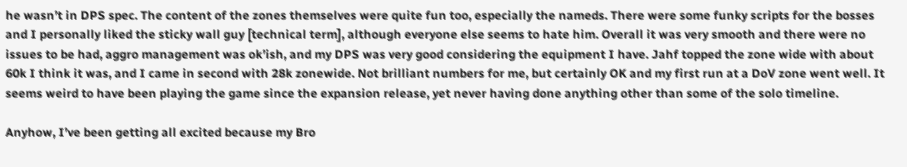he wasn’t in DPS spec. The content of the zones themselves were quite fun too, especially the nameds. There were some funky scripts for the bosses and I personally liked the sticky wall guy [technical term], although everyone else seems to hate him. Overall it was very smooth and there were no issues to be had, aggro management was ok’ish, and my DPS was very good considering the equipment I have. Jahf topped the zone wide with about 60k I think it was, and I came in second with 28k zonewide. Not brilliant numbers for me, but certainly OK and my first run at a DoV zone went well. It seems weird to have been playing the game since the expansion release, yet never having done anything other than some of the solo timeline.

Anyhow, I’ve been getting all excited because my Bro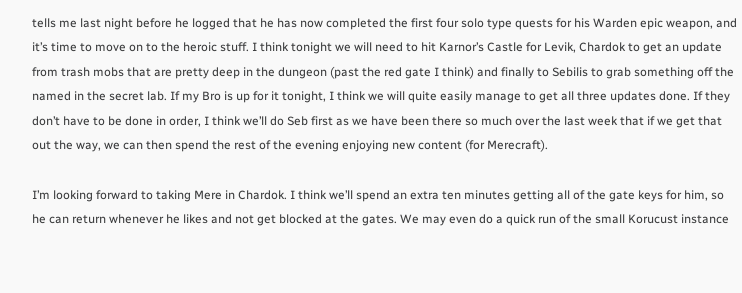tells me last night before he logged that he has now completed the first four solo type quests for his Warden epic weapon, and it’s time to move on to the heroic stuff. I think tonight we will need to hit Karnor’s Castle for Levik, Chardok to get an update from trash mobs that are pretty deep in the dungeon (past the red gate I think) and finally to Sebilis to grab something off the named in the secret lab. If my Bro is up for it tonight, I think we will quite easily manage to get all three updates done. If they don’t have to be done in order, I think we’ll do Seb first as we have been there so much over the last week that if we get that out the way, we can then spend the rest of the evening enjoying new content (for Merecraft).

I’m looking forward to taking Mere in Chardok. I think we’ll spend an extra ten minutes getting all of the gate keys for him, so he can return whenever he likes and not get blocked at the gates. We may even do a quick run of the small Korucust instance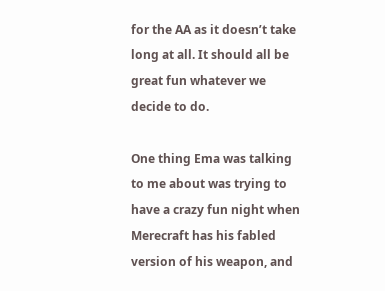for the AA as it doesn’t take long at all. It should all be great fun whatever we decide to do.

One thing Ema was talking to me about was trying to have a crazy fun night when Merecraft has his fabled version of his weapon, and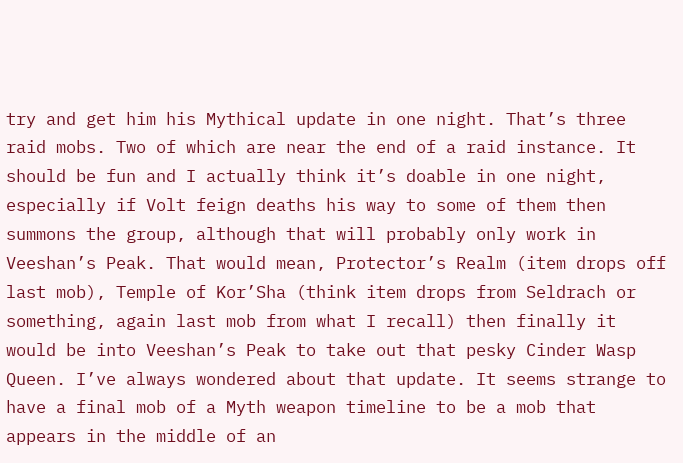try and get him his Mythical update in one night. That’s three raid mobs. Two of which are near the end of a raid instance. It should be fun and I actually think it’s doable in one night, especially if Volt feign deaths his way to some of them then summons the group, although that will probably only work in Veeshan’s Peak. That would mean, Protector’s Realm (item drops off last mob), Temple of Kor’Sha (think item drops from Seldrach or something, again last mob from what I recall) then finally it would be into Veeshan’s Peak to take out that pesky Cinder Wasp Queen. I’ve always wondered about that update. It seems strange to have a final mob of a Myth weapon timeline to be a mob that appears in the middle of an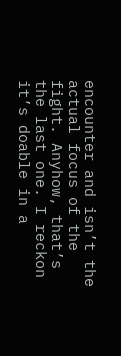encounter and isn’t the actual focus of the fight. Anyhow, that’s the last one. I reckon it’s doable in a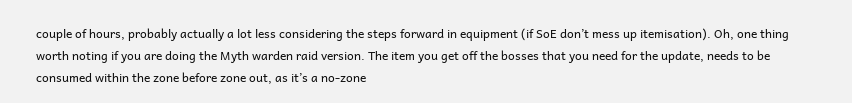couple of hours, probably actually a lot less considering the steps forward in equipment (if SoE don’t mess up itemisation). Oh, one thing worth noting if you are doing the Myth warden raid version. The item you get off the bosses that you need for the update, needs to be consumed within the zone before zone out, as it’s a no-zone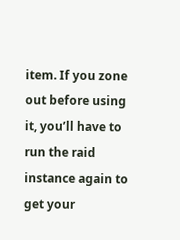item. If you zone out before using it, you’ll have to run the raid instance again to get your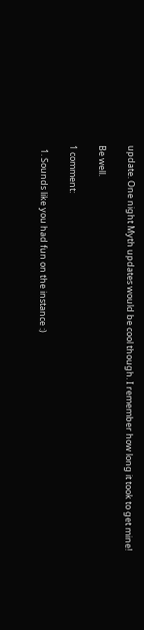update. One night Myth updates would be cool though. I remember how long it took to get mine!

Be well.

1 comment:

  1. Sounds like you had fun on the instance :)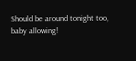Should be around tonight too, baby allowing!